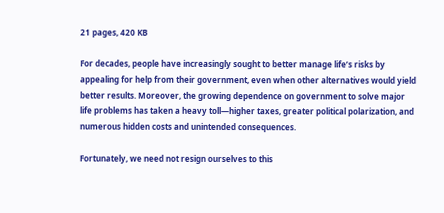21 pages, 420 KB

For decades, people have increasingly sought to better manage life’s risks by appealing for help from their government, even when other alternatives would yield better results. Moreover, the growing dependence on government to solve major life problems has taken a heavy toll—higher taxes, greater political polarization, and numerous hidden costs and unintended consequences.

Fortunately, we need not resign ourselves to this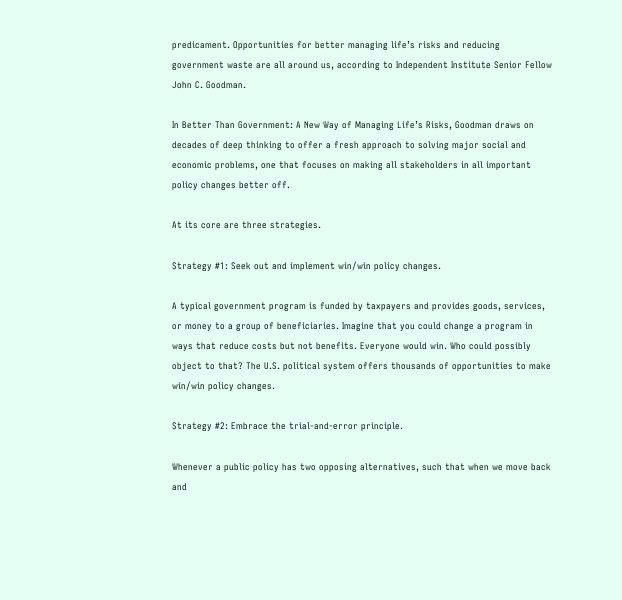predicament. Opportunities for better managing life’s risks and reducing government waste are all around us, according to Independent Institute Senior Fellow John C. Goodman.

In Better Than Government: A New Way of Managing Life’s Risks, Goodman draws on decades of deep thinking to offer a fresh approach to solving major social and economic problems, one that focuses on making all stakeholders in all important policy changes better off.

At its core are three strategies.

Strategy #1: Seek out and implement win/win policy changes.

A typical government program is funded by taxpayers and provides goods, services, or money to a group of beneficiaries. Imagine that you could change a program in ways that reduce costs but not benefits. Everyone would win. Who could possibly object to that? The U.S. political system offers thousands of opportunities to make win/win policy changes.

Strategy #2: Embrace the trial-and-error principle.

Whenever a public policy has two opposing alternatives, such that when we move back and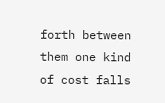forth between them one kind of cost falls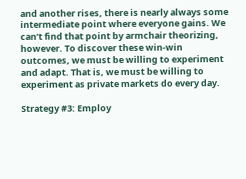and another rises, there is nearly always some intermediate point where everyone gains. We can’t find that point by armchair theorizing, however. To discover these win-win outcomes, we must be willing to experiment and adapt. That is, we must be willing to experiment as private markets do every day.

Strategy #3: Employ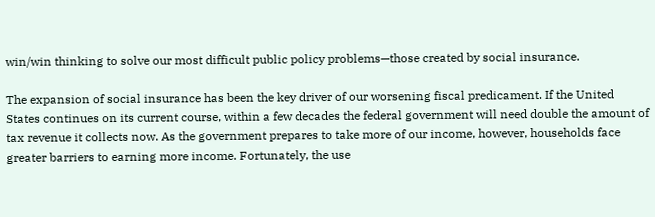win/win thinking to solve our most difficult public policy problems—those created by social insurance.

The expansion of social insurance has been the key driver of our worsening fiscal predicament. If the United States continues on its current course, within a few decades the federal government will need double the amount of tax revenue it collects now. As the government prepares to take more of our income, however, households face greater barriers to earning more income. Fortunately, the use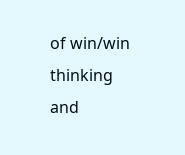of win/win thinking and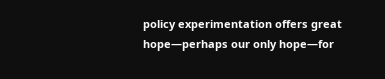policy experimentation offers great hope—perhaps our only hope—for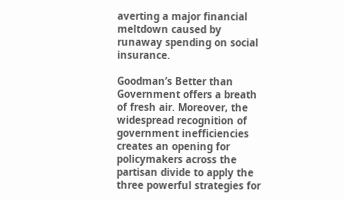averting a major financial meltdown caused by runaway spending on social insurance.

Goodman’s Better than Government offers a breath of fresh air. Moreover, the widespread recognition of government inefficiencies creates an opening for policymakers across the partisan divide to apply the three powerful strategies for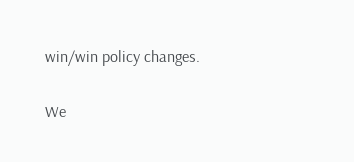win/win policy changes.

We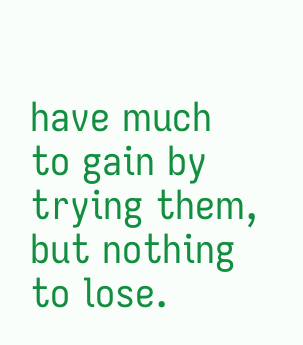have much to gain by trying them, but nothing to lose.